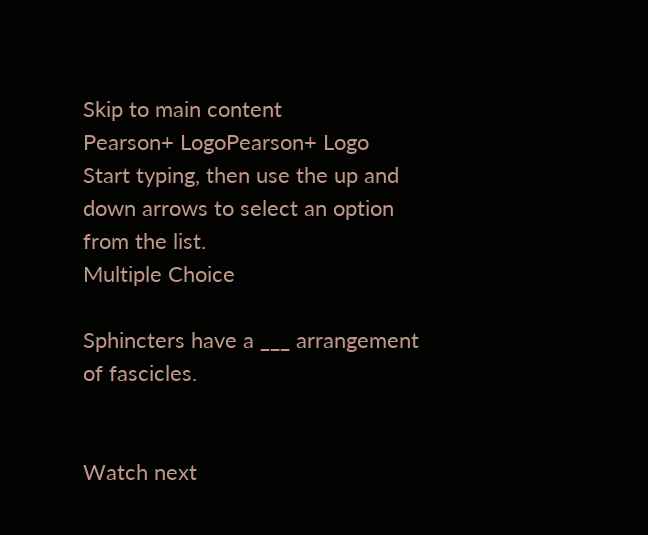Skip to main content
Pearson+ LogoPearson+ Logo
Start typing, then use the up and down arrows to select an option from the list.
Multiple Choice

Sphincters have a ___ arrangement of fascicles.


Watch next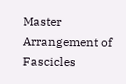Master Arrangement of Fascicles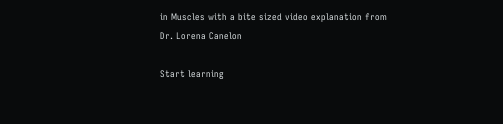in Muscles with a bite sized video explanation from Dr. Lorena Canelon

Start learning